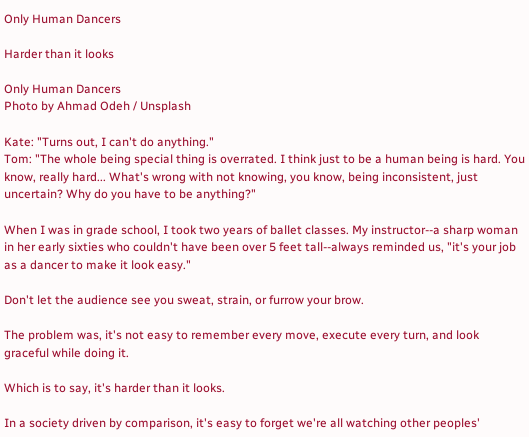Only Human Dancers

Harder than it looks

Only Human Dancers
Photo by Ahmad Odeh / Unsplash

Kate: "Turns out, I can't do anything."
Tom: "The whole being special thing is overrated. I think just to be a human being is hard. You know, really hard... What's wrong with not knowing, you know, being inconsistent, just uncertain? Why do you have to be anything?"

When I was in grade school, I took two years of ballet classes. My instructor--a sharp woman in her early sixties who couldn't have been over 5 feet tall--always reminded us, "it's your job as a dancer to make it look easy."

Don't let the audience see you sweat, strain, or furrow your brow.

The problem was, it's not easy to remember every move, execute every turn, and look graceful while doing it.

Which is to say, it's harder than it looks.

In a society driven by comparison, it's easy to forget we're all watching other peoples'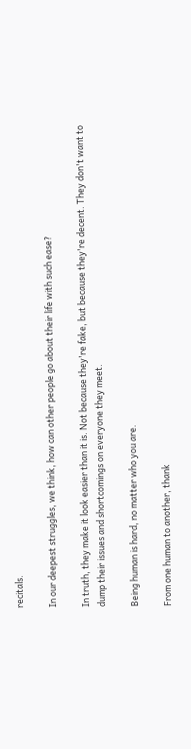recitals.

In our deepest struggles, we think, how can other people go about their life with such ease?

In truth, they make it look easier than it is. Not because they're fake, but because they're decent. They don't want to dump their issues and shortcomings on everyone they meet.

Being human is hard, no matter who you are.

From one human to another, thank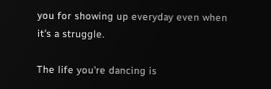you for showing up everyday even when it's a struggle.

The life you're dancing is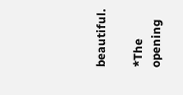beautiful.

*The opening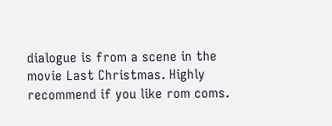dialogue is from a scene in the movie Last Christmas. Highly recommend if you like rom coms.